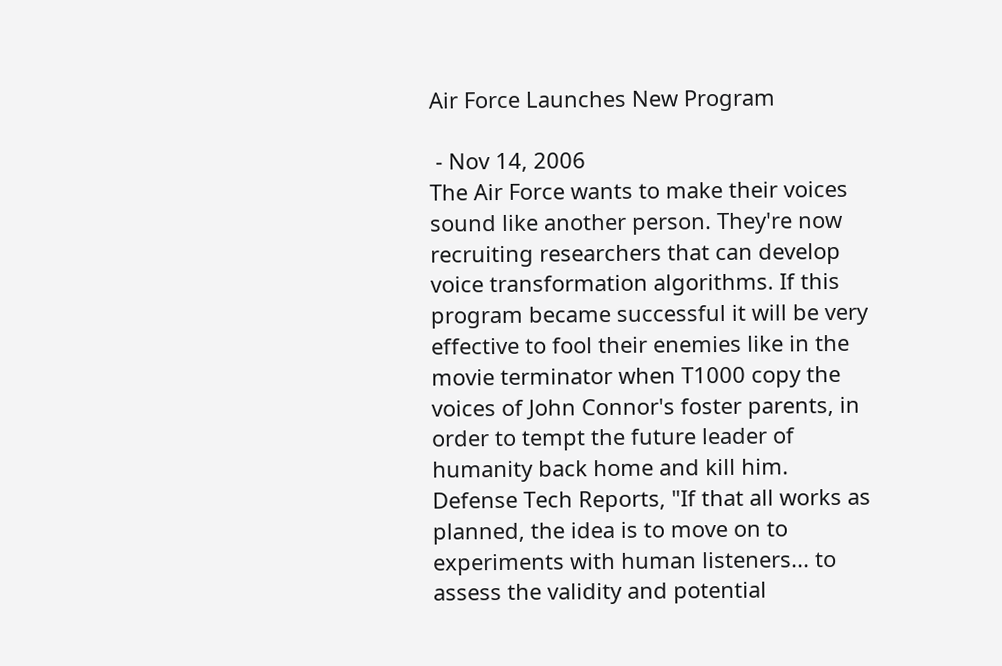Air Force Launches New Program

 - Nov 14, 2006
The Air Force wants to make their voices sound like another person. They're now recruiting researchers that can develop voice transformation algorithms. If this program became successful it will be very effective to fool their enemies like in the movie terminator when T1000 copy the voices of John Connor's foster parents, in order to tempt the future leader of humanity back home and kill him. Defense Tech Reports, "If that all works as planned, the idea is to move on to experiments with human listeners... to assess the validity and potential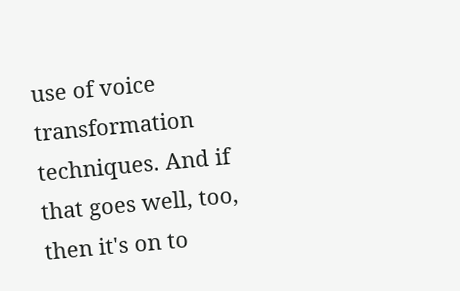use of voice transformation techniques. And if that goes well, too, then it's on to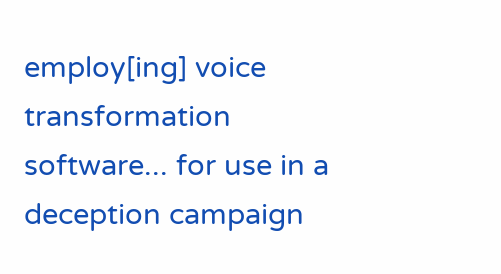employ[ing] voice transformation software... for use in a deception campaign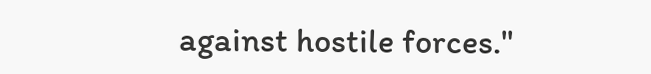against hostile forces."